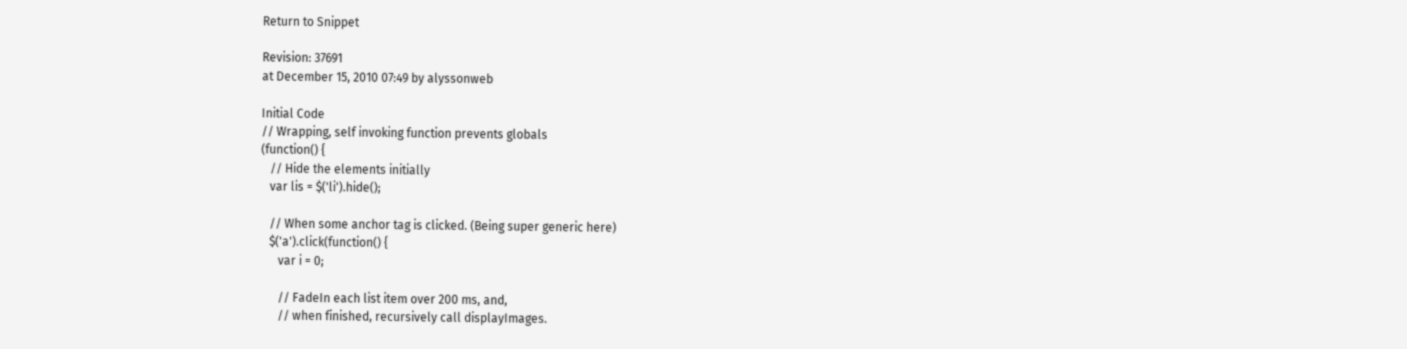Return to Snippet

Revision: 37691
at December 15, 2010 07:49 by alyssonweb

Initial Code
// Wrapping, self invoking function prevents globals
(function() {
   // Hide the elements initially
   var lis = $('li').hide();

   // When some anchor tag is clicked. (Being super generic here)
   $('a').click(function() {
      var i = 0;

      // FadeIn each list item over 200 ms, and,
      // when finished, recursively call displayImages.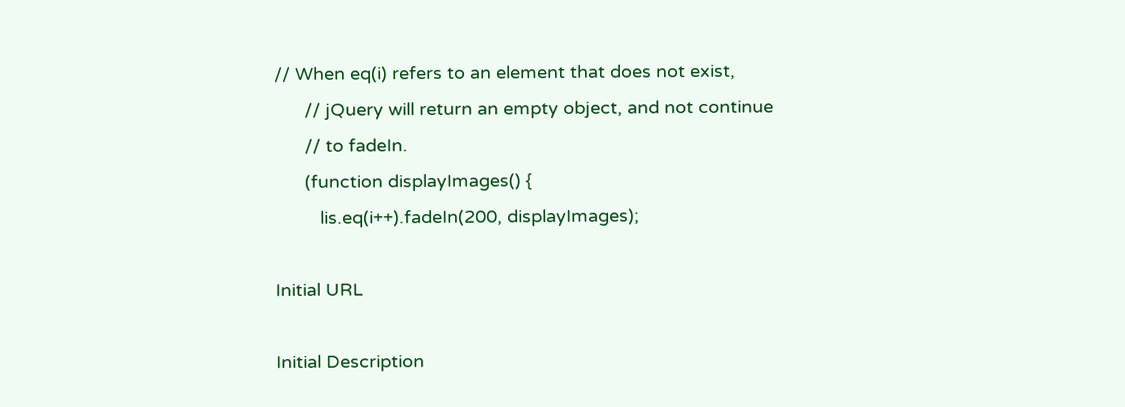// When eq(i) refers to an element that does not exist,
      // jQuery will return an empty object, and not continue
      // to fadeIn.
      (function displayImages() {
         lis.eq(i++).fadeIn(200, displayImages);

Initial URL

Initial Description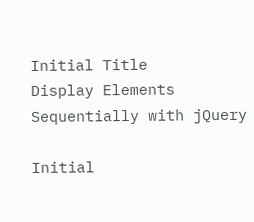Initial Title
Display Elements Sequentially with jQuery

Initial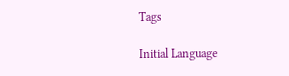Tags

Initial Language